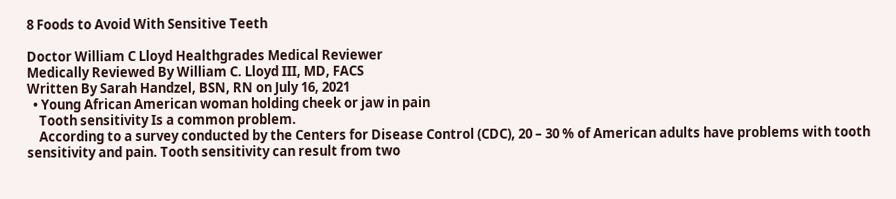8 Foods to Avoid With Sensitive Teeth

Doctor William C Lloyd Healthgrades Medical Reviewer
Medically Reviewed By William C. Lloyd III, MD, FACS
Written By Sarah Handzel, BSN, RN on July 16, 2021
  • Young African American woman holding cheek or jaw in pain
    Tooth sensitivity Is a common problem.
    According to a survey conducted by the Centers for Disease Control (CDC), 20 – 30 % of American adults have problems with tooth sensitivity and pain. Tooth sensitivity can result from two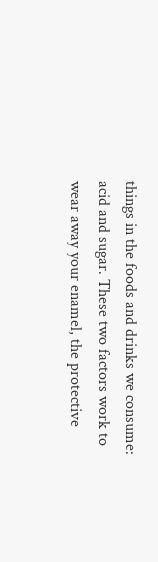things in the foods and drinks we consume: acid and sugar. These two factors work to wear away your enamel, the protective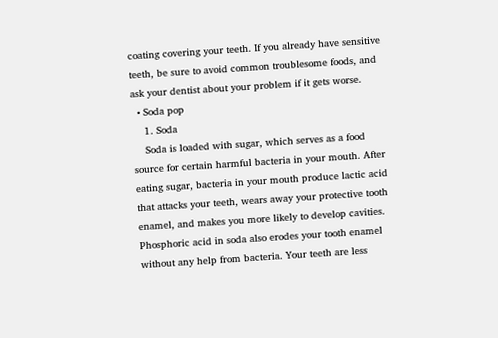coating covering your teeth. If you already have sensitive teeth, be sure to avoid common troublesome foods, and ask your dentist about your problem if it gets worse.
  • Soda pop
    1. Soda
    Soda is loaded with sugar, which serves as a food source for certain harmful bacteria in your mouth. After eating sugar, bacteria in your mouth produce lactic acid that attacks your teeth, wears away your protective tooth enamel, and makes you more likely to develop cavities. Phosphoric acid in soda also erodes your tooth enamel without any help from bacteria. Your teeth are less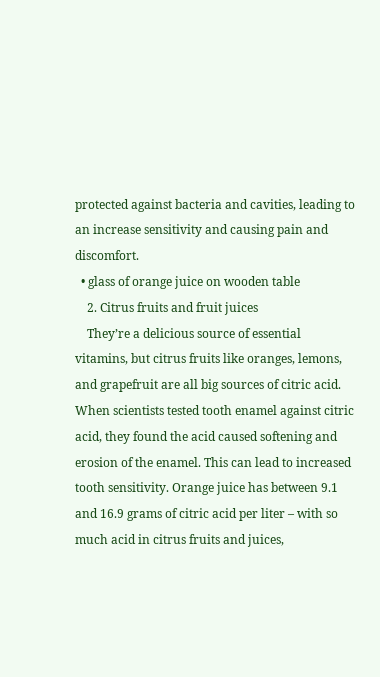protected against bacteria and cavities, leading to an increase sensitivity and causing pain and discomfort.
  • glass of orange juice on wooden table
    2. Citrus fruits and fruit juices
    They’re a delicious source of essential vitamins, but citrus fruits like oranges, lemons, and grapefruit are all big sources of citric acid. When scientists tested tooth enamel against citric acid, they found the acid caused softening and erosion of the enamel. This can lead to increased tooth sensitivity. Orange juice has between 9.1 and 16.9 grams of citric acid per liter – with so much acid in citrus fruits and juices,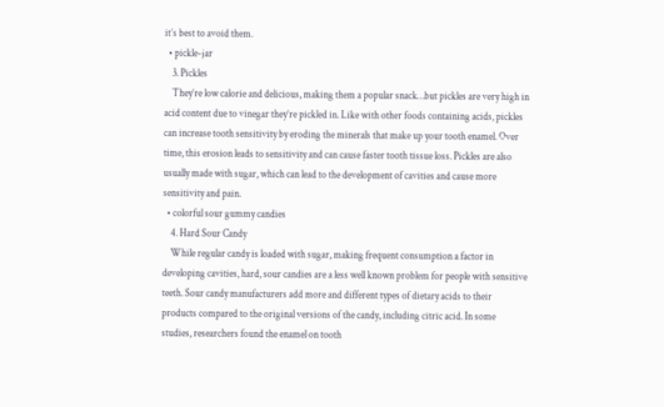it’s best to avoid them.
  • pickle-jar
    3. Pickles
    They’re low calorie and delicious, making them a popular snack…but pickles are very high in acid content due to vinegar they’re pickled in. Like with other foods containing acids, pickles can increase tooth sensitivity by eroding the minerals that make up your tooth enamel. Over time, this erosion leads to sensitivity and can cause faster tooth tissue loss. Pickles are also usually made with sugar, which can lead to the development of cavities and cause more sensitivity and pain.
  • colorful sour gummy candies
    4. Hard Sour Candy
    While regular candy is loaded with sugar, making frequent consumption a factor in developing cavities, hard, sour candies are a less well known problem for people with sensitive teeth. Sour candy manufacturers add more and different types of dietary acids to their products compared to the original versions of the candy, including citric acid. In some studies, researchers found the enamel on tooth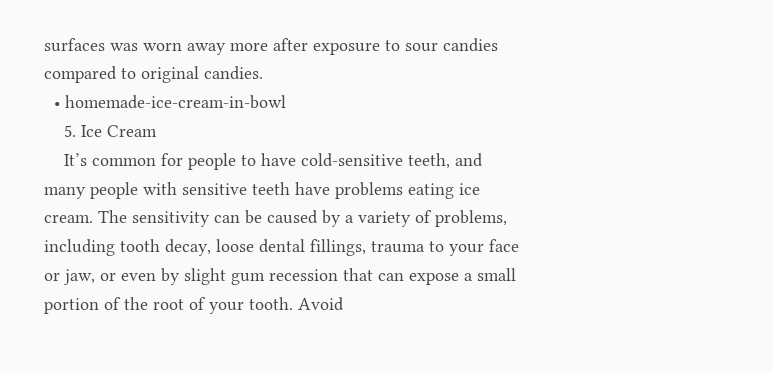surfaces was worn away more after exposure to sour candies compared to original candies.
  • homemade-ice-cream-in-bowl
    5. Ice Cream
    It’s common for people to have cold-sensitive teeth, and many people with sensitive teeth have problems eating ice cream. The sensitivity can be caused by a variety of problems, including tooth decay, loose dental fillings, trauma to your face or jaw, or even by slight gum recession that can expose a small portion of the root of your tooth. Avoid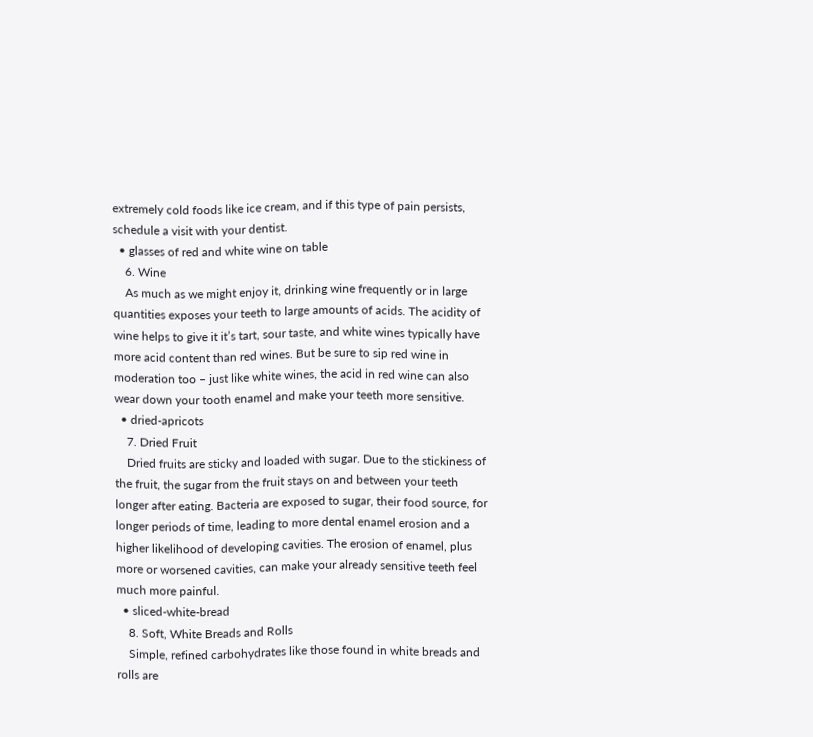extremely cold foods like ice cream, and if this type of pain persists, schedule a visit with your dentist.
  • glasses of red and white wine on table
    6. Wine
    As much as we might enjoy it, drinking wine frequently or in large quantities exposes your teeth to large amounts of acids. The acidity of wine helps to give it it’s tart, sour taste, and white wines typically have more acid content than red wines. But be sure to sip red wine in moderation too – just like white wines, the acid in red wine can also wear down your tooth enamel and make your teeth more sensitive.
  • dried-apricots
    7. Dried Fruit
    Dried fruits are sticky and loaded with sugar. Due to the stickiness of the fruit, the sugar from the fruit stays on and between your teeth longer after eating. Bacteria are exposed to sugar, their food source, for longer periods of time, leading to more dental enamel erosion and a higher likelihood of developing cavities. The erosion of enamel, plus more or worsened cavities, can make your already sensitive teeth feel much more painful.
  • sliced-white-bread
    8. Soft, White Breads and Rolls
    Simple, refined carbohydrates like those found in white breads and rolls are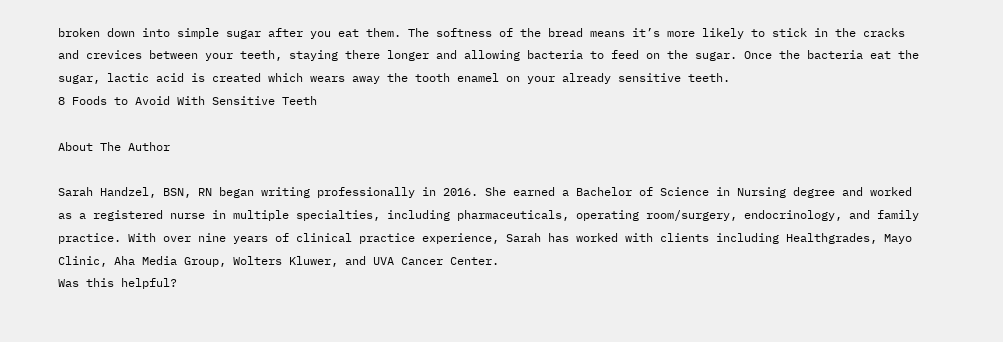broken down into simple sugar after you eat them. The softness of the bread means it’s more likely to stick in the cracks and crevices between your teeth, staying there longer and allowing bacteria to feed on the sugar. Once the bacteria eat the sugar, lactic acid is created which wears away the tooth enamel on your already sensitive teeth.
8 Foods to Avoid With Sensitive Teeth

About The Author

Sarah Handzel, BSN, RN began writing professionally in 2016. She earned a Bachelor of Science in Nursing degree and worked as a registered nurse in multiple specialties, including pharmaceuticals, operating room/surgery, endocrinology, and family practice. With over nine years of clinical practice experience, Sarah has worked with clients including Healthgrades, Mayo Clinic, Aha Media Group, Wolters Kluwer, and UVA Cancer Center.
Was this helpful?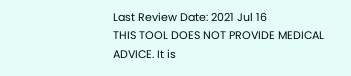Last Review Date: 2021 Jul 16
THIS TOOL DOES NOT PROVIDE MEDICAL ADVICE. It is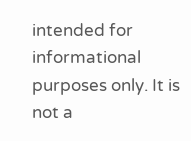intended for informational purposes only. It is not a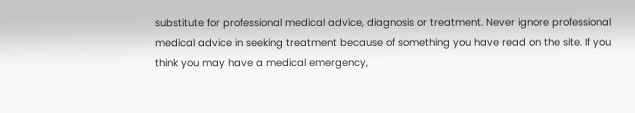substitute for professional medical advice, diagnosis or treatment. Never ignore professional medical advice in seeking treatment because of something you have read on the site. If you think you may have a medical emergency,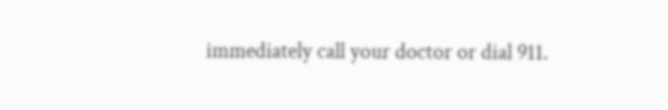immediately call your doctor or dial 911.